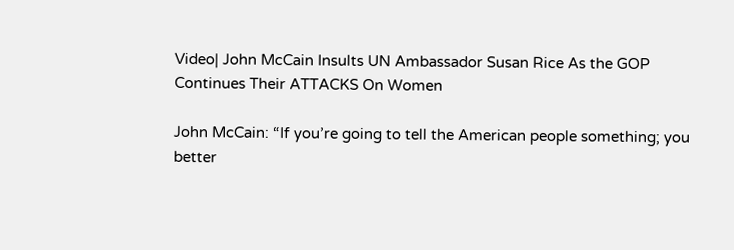Video| John McCain Insults UN Ambassador Susan Rice As the GOP Continues Their ATTACKS On Women

John McCain: “If you’re going to tell the American people something; you better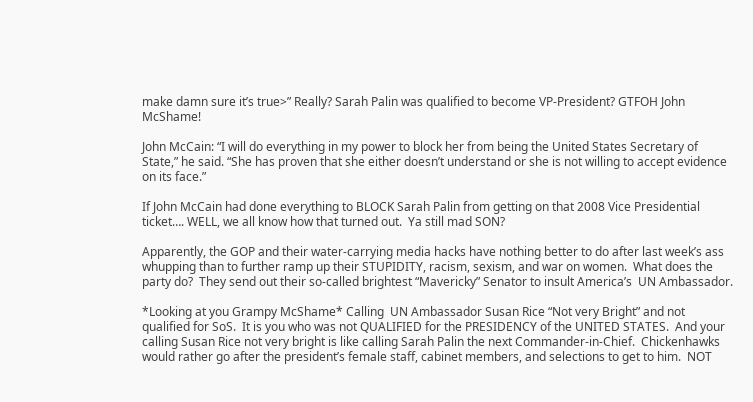make damn sure it’s true>” Really? Sarah Palin was qualified to become VP-President? GTFOH John McShame!

John McCain: “I will do everything in my power to block her from being the United States Secretary of State,” he said. “She has proven that she either doesn’t understand or she is not willing to accept evidence on its face.”

If John McCain had done everything to BLOCK Sarah Palin from getting on that 2008 Vice Presidential ticket…. WELL, we all know how that turned out.  Ya still mad SON?

Apparently, the GOP and their water-carrying media hacks have nothing better to do after last week’s ass whupping than to further ramp up their STUPIDITY, racism, sexism, and war on women.  What does the party do?  They send out their so-called brightest “Mavericky” Senator to insult America’s  UN Ambassador.

*Looking at you Grampy McShame* Calling  UN Ambassador Susan Rice “Not very Bright” and not qualified for SoS.  It is you who was not QUALIFIED for the PRESIDENCY of the UNITED STATES.  And your calling Susan Rice not very bright is like calling Sarah Palin the next Commander-in-Chief.  Chickenhawks would rather go after the president’s female staff, cabinet members, and selections to get to him.  NOT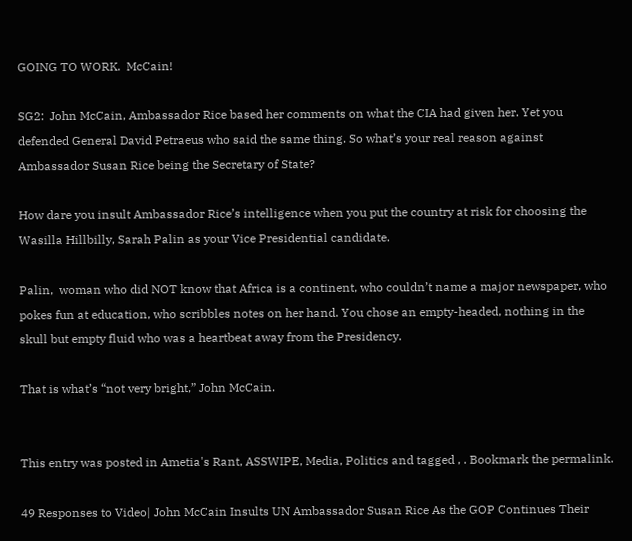GOING TO WORK.  McCain!

SG2:  John McCain, Ambassador Rice based her comments on what the CIA had given her. Yet you defended General David Petraeus who said the same thing. So what’s your real reason against Ambassador Susan Rice being the Secretary of State?

How dare you insult Ambassador Rice’s intelligence when you put the country at risk for choosing the Wasilla Hillbilly, Sarah Palin as your Vice Presidential candidate.

Palin,  woman who did NOT know that Africa is a continent, who couldn’t name a major newspaper, who pokes fun at education, who scribbles notes on her hand. You chose an empty-headed, nothing in the skull but empty fluid who was a heartbeat away from the Presidency.

That is what’s “not very bright,” John McCain.


This entry was posted in Ametia's Rant, ASSWIPE, Media, Politics and tagged , . Bookmark the permalink.

49 Responses to Video| John McCain Insults UN Ambassador Susan Rice As the GOP Continues Their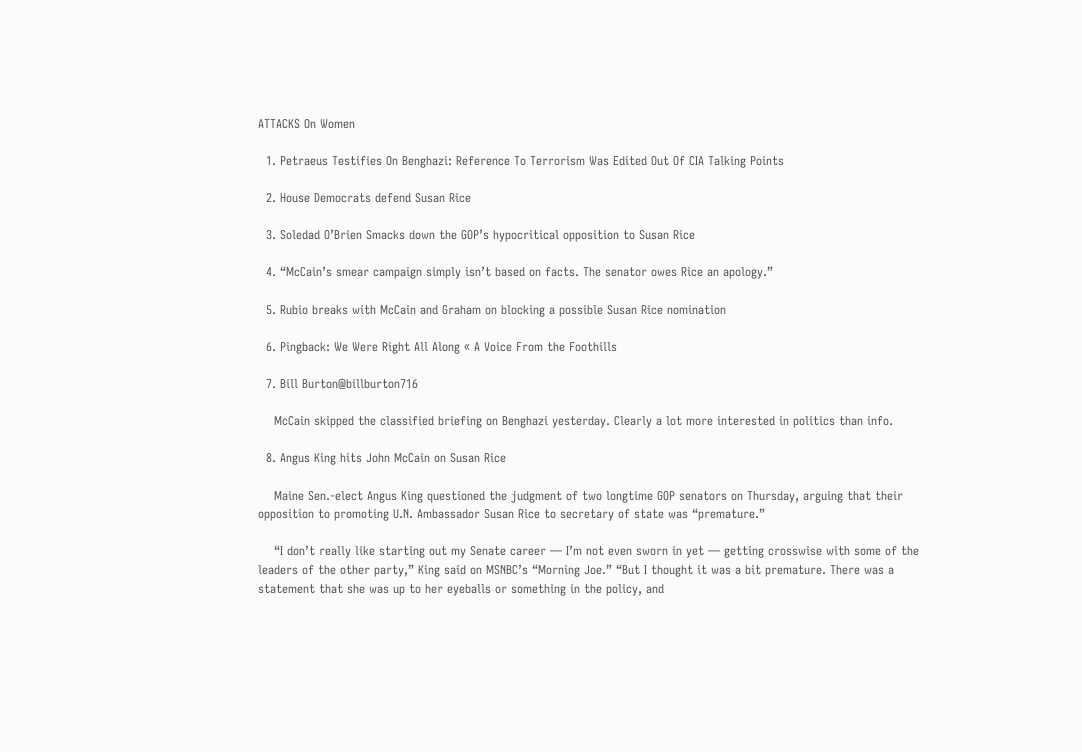ATTACKS On Women

  1. Petraeus Testifies On Benghazi: Reference To Terrorism Was Edited Out Of CIA Talking Points

  2. House Democrats defend Susan Rice

  3. Soledad O’Brien Smacks down the GOP’s hypocritical opposition to Susan Rice

  4. “McCain’s smear campaign simply isn’t based on facts. The senator owes Rice an apology.”

  5. Rubio breaks with McCain and Graham on blocking a possible Susan Rice nomination

  6. Pingback: We Were Right All Along « A Voice From the Foothills

  7. Bill Burton@billburton716

    McCain skipped the classified briefing on Benghazi yesterday. Clearly a lot more interested in politics than info.

  8. Angus King hits John McCain on Susan Rice

    Maine Sen.-elect Angus King questioned the judgment of two longtime GOP senators on Thursday, arguing that their opposition to promoting U.N. Ambassador Susan Rice to secretary of state was “premature.”

    “I don’t really like starting out my Senate career — I’m not even sworn in yet — getting crosswise with some of the leaders of the other party,” King said on MSNBC’s “Morning Joe.” “But I thought it was a bit premature. There was a statement that she was up to her eyeballs or something in the policy, and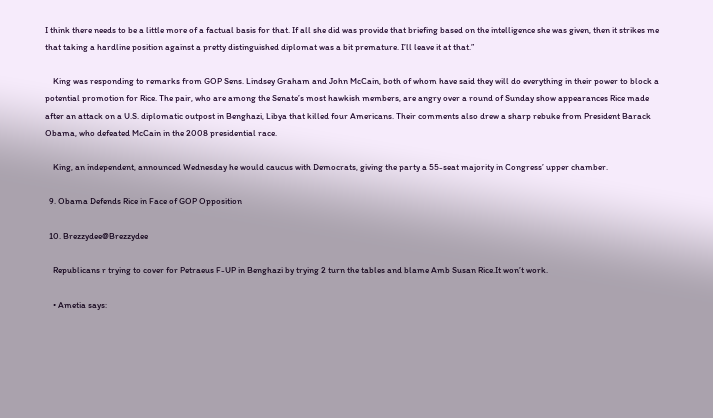I think there needs to be a little more of a factual basis for that. If all she did was provide that briefing based on the intelligence she was given, then it strikes me that taking a hardline position against a pretty distinguished diplomat was a bit premature. I’ll leave it at that.”

    King was responding to remarks from GOP Sens. Lindsey Graham and John McCain, both of whom have said they will do everything in their power to block a potential promotion for Rice. The pair, who are among the Senate’s most hawkish members, are angry over a round of Sunday show appearances Rice made after an attack on a U.S. diplomatic outpost in Benghazi, Libya that killed four Americans. Their comments also drew a sharp rebuke from President Barack Obama, who defeated McCain in the 2008 presidential race.

    King, an independent, announced Wednesday he would caucus with Democrats, giving the party a 55-seat majority in Congress’ upper chamber.

  9. Obama Defends Rice in Face of GOP Opposition

  10. Brezzydee@Brezzydee

    Republicans r trying to cover for Petraeus F-UP in Benghazi by trying 2 turn the tables and blame Amb Susan Rice.It won’t work.

    • Ametia says: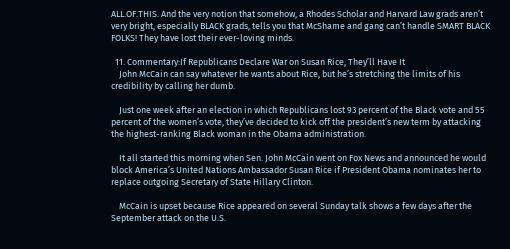ALL.OF.THIS. And the very notion that somehow, a Rhodes Scholar and Harvard Law grads aren’t very bright, especially BLACK grads, tells you that McShame and gang can’t handle SMART BLACK FOLKS! They have lost their ever-loving minds.

  11. Commentary:If Republicans Declare War on Susan Rice, They’ll Have It
    John McCain can say whatever he wants about Rice, but he’s stretching the limits of his credibility by calling her dumb.

    Just one week after an election in which Republicans lost 93 percent of the Black vote and 55 percent of the women’s vote, they’ve decided to kick off the president’s new term by attacking the highest-ranking Black woman in the Obama administration.

    It all started this morning when Sen. John McCain went on Fox News and announced he would block America’s United Nations Ambassador Susan Rice if President Obama nominates her to replace outgoing Secretary of State Hillary Clinton.

    McCain is upset because Rice appeared on several Sunday talk shows a few days after the September attack on the U.S.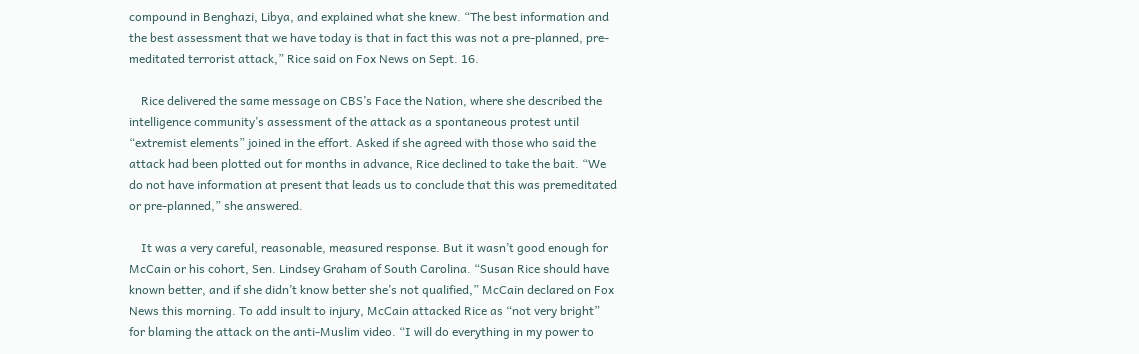compound in Benghazi, Libya, and explained what she knew. “The best information and the best assessment that we have today is that in fact this was not a pre-planned, pre-meditated terrorist attack,” Rice said on Fox News on Sept. 16.

    Rice delivered the same message on CBS’s Face the Nation, where she described the intelligence community’s assessment of the attack as a spontaneous protest until “extremist elements” joined in the effort. Asked if she agreed with those who said the attack had been plotted out for months in advance, Rice declined to take the bait. “We do not have information at present that leads us to conclude that this was premeditated or pre-planned,” she answered.

    It was a very careful, reasonable, measured response. But it wasn’t good enough for McCain or his cohort, Sen. Lindsey Graham of South Carolina. “Susan Rice should have known better, and if she didn’t know better she’s not qualified,” McCain declared on Fox News this morning. To add insult to injury, McCain attacked Rice as “not very bright” for blaming the attack on the anti-Muslim video. “I will do everything in my power to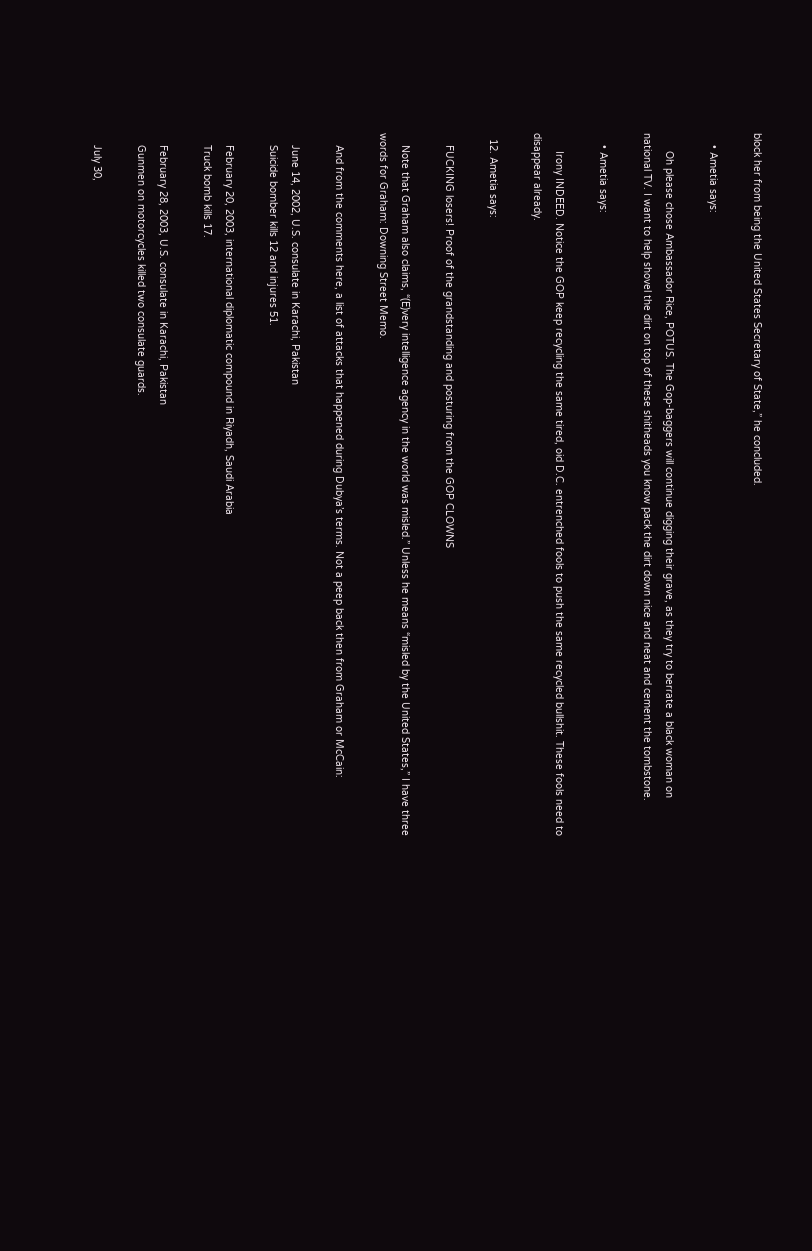block her from being the United States Secretary of State,” he concluded.

    • Ametia says:

      Oh please chose Ambassador Rice, POTUS. The Gop-baggers will continue digging their grave, as they try to berrate a black woman on national TV. I want to help shovel the dirt on top of these shitheads you know pack the dirt down nice and neat and cement the tombstone.

    • Ametia says:

      Irony INDEED. Notice the GOP keep recycling the same tired, oid D.C. entrenched fools to push the same recycled bullshit. These fools need to disappear already.

  12. Ametia says:

    FUCKING losers! Proof of the grandstanding and posturing from the GOP CLOWNS

    Note that Graham also claims, “(E)very intelligence agency in the world was misled.” Unless he means “misled by the United States,” I have three words for Graham: Downing Street Memo.

    And from the comments here, a list of attacks that happened during Dubya’s terms. Not a peep back then from Graham or McCain:

    June 14, 2002, U.S. consulate in Karachi, Pakistan
    Suicide bomber kills 12 and injures 51.

    February 20, 2003, international diplomatic compound in Riyadh, Saudi Arabia
    Truck bomb kills 17.

    February 28, 2003, U.S. consulate in Karachi, Pakistan
    Gunmen on motorcycles killed two consulate guards.

    July 30,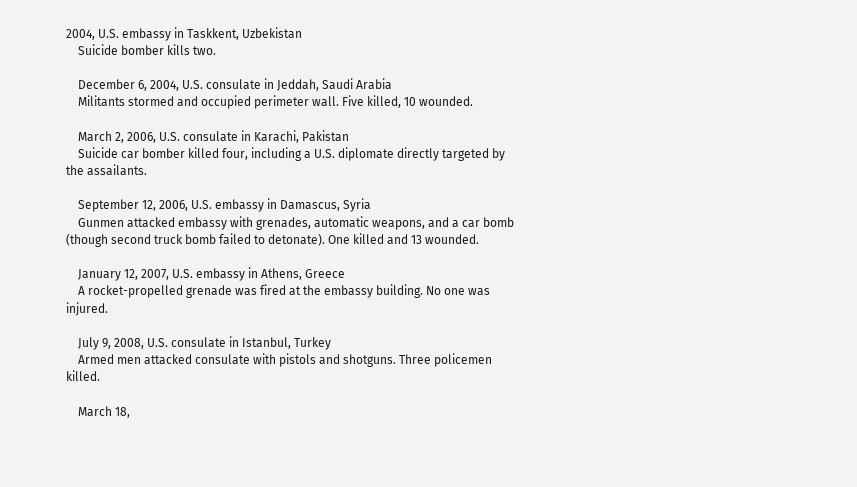2004, U.S. embassy in Taskkent, Uzbekistan
    Suicide bomber kills two.

    December 6, 2004, U.S. consulate in Jeddah, Saudi Arabia
    Militants stormed and occupied perimeter wall. Five killed, 10 wounded.

    March 2, 2006, U.S. consulate in Karachi, Pakistan
    Suicide car bomber killed four, including a U.S. diplomate directly targeted by the assailants.

    September 12, 2006, U.S. embassy in Damascus, Syria
    Gunmen attacked embassy with grenades, automatic weapons, and a car bomb (though second truck bomb failed to detonate). One killed and 13 wounded.

    January 12, 2007, U.S. embassy in Athens, Greece
    A rocket-propelled grenade was fired at the embassy building. No one was injured.

    July 9, 2008, U.S. consulate in Istanbul, Turkey
    Armed men attacked consulate with pistols and shotguns. Three policemen killed.

    March 18,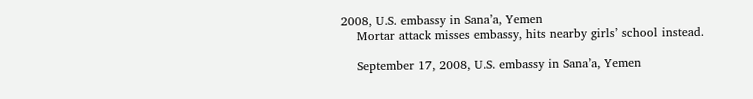2008, U.S. embassy in Sana’a, Yemen
    Mortar attack misses embassy, hits nearby girls’ school instead.

    September 17, 2008, U.S. embassy in Sana’a, Yemen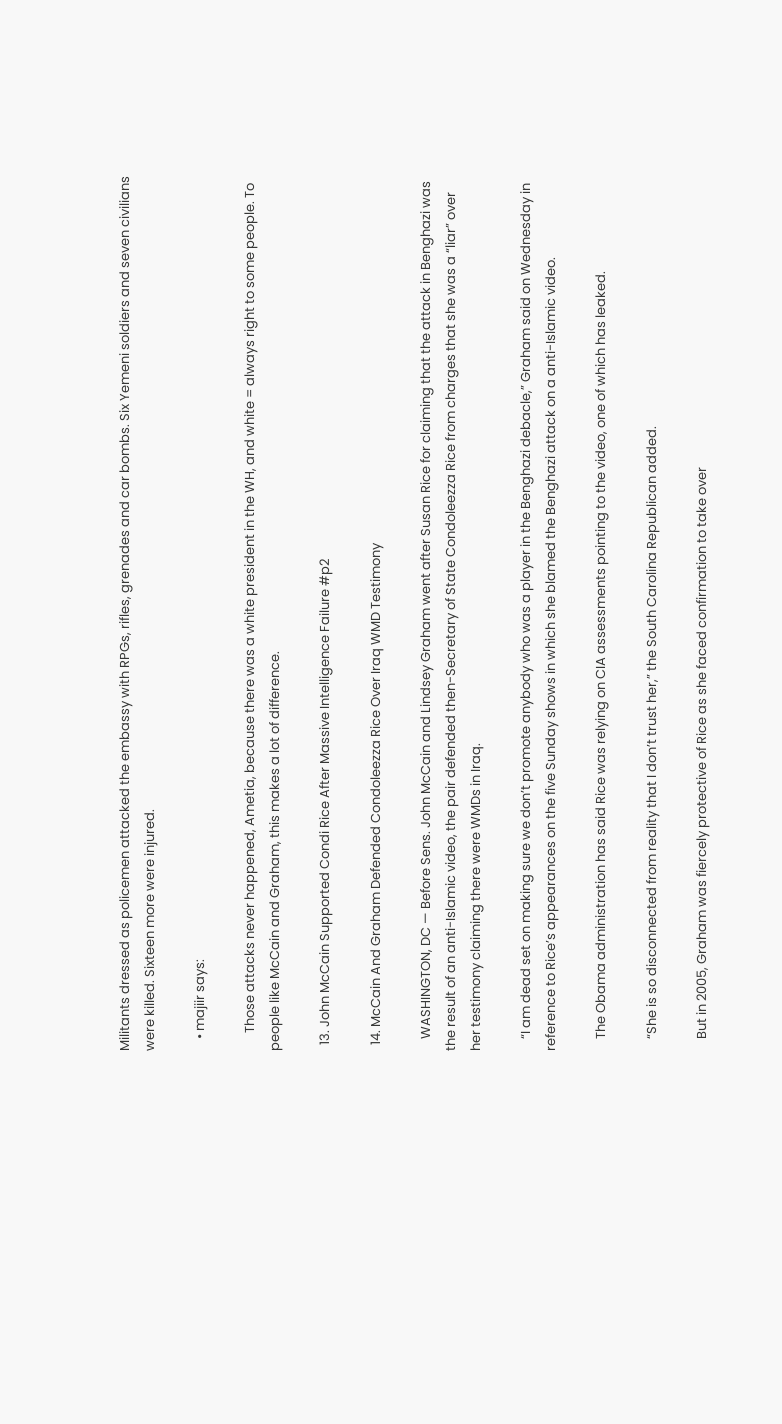Militants dressed as policemen attacked the embassy with RPGs, rifles, grenades and car bombs. Six Yemeni soldiers and seven civilians were killed. Sixteen more were injured.

    • majiir says:

      Those attacks never happened, Ametia, because there was a white president in the WH, and white = always right to some people. To people like McCain and Graham, this makes a lot of difference.

  13. John McCain Supported Condi Rice After Massive Intelligence Failure #p2

  14. McCain And Graham Defended Condoleezza Rice Over Iraq WMD Testimony

    WASHINGTON, DC — Before Sens. John McCain and Lindsey Graham went after Susan Rice for claiming that the attack in Benghazi was the result of an anti-Islamic video, the pair defended then-Secretary of State Condoleezza Rice from charges that she was a “liar” over her testimony claiming there were WMDs in Iraq.

    “I am dead set on making sure we don’t promote anybody who was a player in the Benghazi debacle,” Graham said on Wednesday in reference to Rice’s appearances on the five Sunday shows in which she blamed the Benghazi attack on a anti-Islamic video.

    The Obama administration has said Rice was relying on CIA assessments pointing to the video, one of which has leaked.

    “She is so disconnected from reality that I don’t trust her,” the South Carolina Republican added.

    But in 2005, Graham was fiercely protective of Rice as she faced confirmation to take over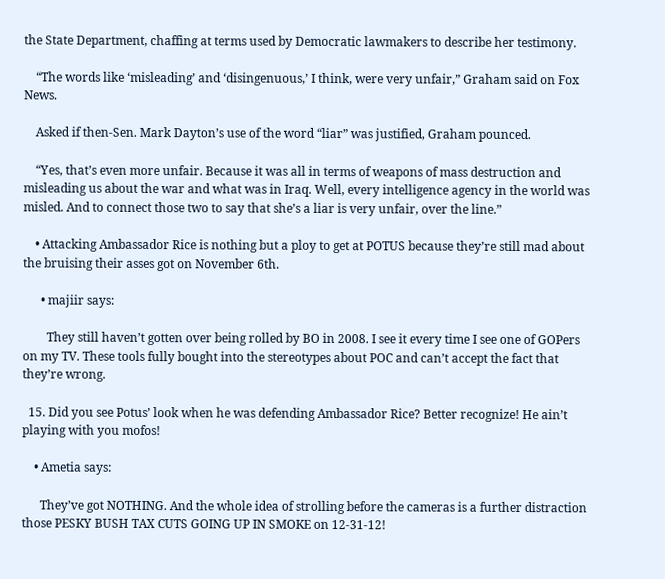the State Department, chaffing at terms used by Democratic lawmakers to describe her testimony.

    “The words like ‘misleading’ and ‘disingenuous,’ I think, were very unfair,” Graham said on Fox News.

    Asked if then-Sen. Mark Dayton’s use of the word “liar” was justified, Graham pounced.

    “Yes, that’s even more unfair. Because it was all in terms of weapons of mass destruction and misleading us about the war and what was in Iraq. Well, every intelligence agency in the world was misled. And to connect those two to say that she’s a liar is very unfair, over the line.”

    • Attacking Ambassador Rice is nothing but a ploy to get at POTUS because they’re still mad about the bruising their asses got on November 6th.

      • majiir says:

        They still haven’t gotten over being rolled by BO in 2008. I see it every time I see one of GOPers on my TV. These tools fully bought into the stereotypes about POC and can’t accept the fact that they’re wrong.

  15. Did you see Potus’ look when he was defending Ambassador Rice? Better recognize! He ain’t playing with you mofos!

    • Ametia says:

      They’ve got NOTHING. And the whole idea of strolling before the cameras is a further distraction those PESKY BUSH TAX CUTS GOING UP IN SMOKE on 12-31-12!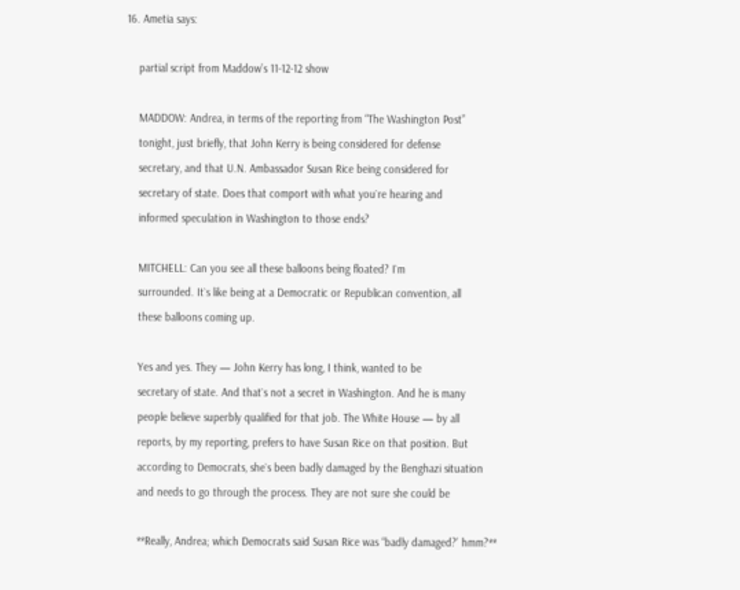16. Ametia says:

    partial script from Maddow’s 11-12-12 show

    MADDOW: Andrea, in terms of the reporting from “The Washington Post”
    tonight, just briefly, that John Kerry is being considered for defense
    secretary, and that U.N. Ambassador Susan Rice being considered for
    secretary of state. Does that comport with what you`re hearing and
    informed speculation in Washington to those ends?

    MITCHELL: Can you see all these balloons being floated? I`m
    surrounded. It`s like being at a Democratic or Republican convention, all
    these balloons coming up.

    Yes and yes. They — John Kerry has long, I think, wanted to be
    secretary of state. And that`s not a secret in Washington. And he is many
    people believe superbly qualified for that job. The White House — by all
    reports, by my reporting, prefers to have Susan Rice on that position. But
    according to Democrats, she`s been badly damaged by the Benghazi situation
    and needs to go through the process. They are not sure she could be

    **Really, Andrea; which Democrats said Susan Rice was “badly damaged?’ hmm?**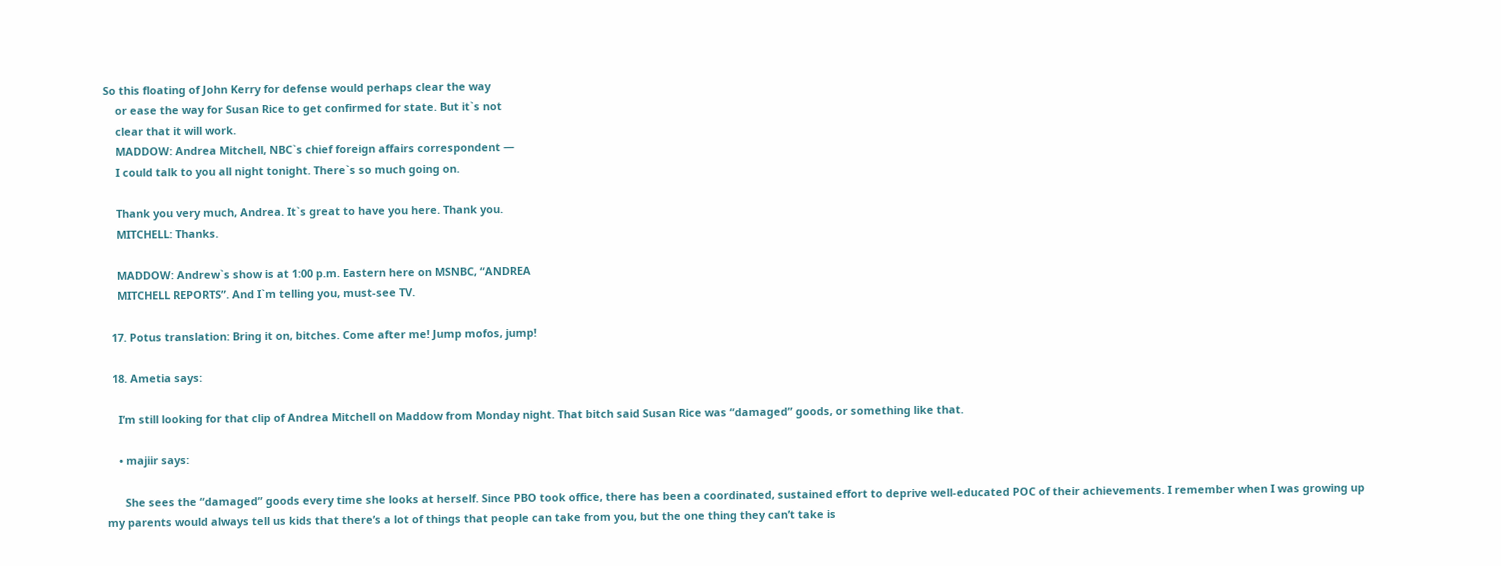So this floating of John Kerry for defense would perhaps clear the way
    or ease the way for Susan Rice to get confirmed for state. But it`s not
    clear that it will work.
    MADDOW: Andrea Mitchell, NBC`s chief foreign affairs correspondent —
    I could talk to you all night tonight. There`s so much going on.

    Thank you very much, Andrea. It`s great to have you here. Thank you.
    MITCHELL: Thanks.

    MADDOW: Andrew`s show is at 1:00 p.m. Eastern here on MSNBC, “ANDREA
    MITCHELL REPORTS”. And I`m telling you, must-see TV.

  17. Potus translation: Bring it on, bitches. Come after me! Jump mofos, jump!

  18. Ametia says:

    I’m still looking for that clip of Andrea Mitchell on Maddow from Monday night. That bitch said Susan Rice was “damaged” goods, or something like that.

    • majiir says:

      She sees the “damaged” goods every time she looks at herself. Since PBO took office, there has been a coordinated, sustained effort to deprive well-educated POC of their achievements. I remember when I was growing up my parents would always tell us kids that there’s a lot of things that people can take from you, but the one thing they can’t take is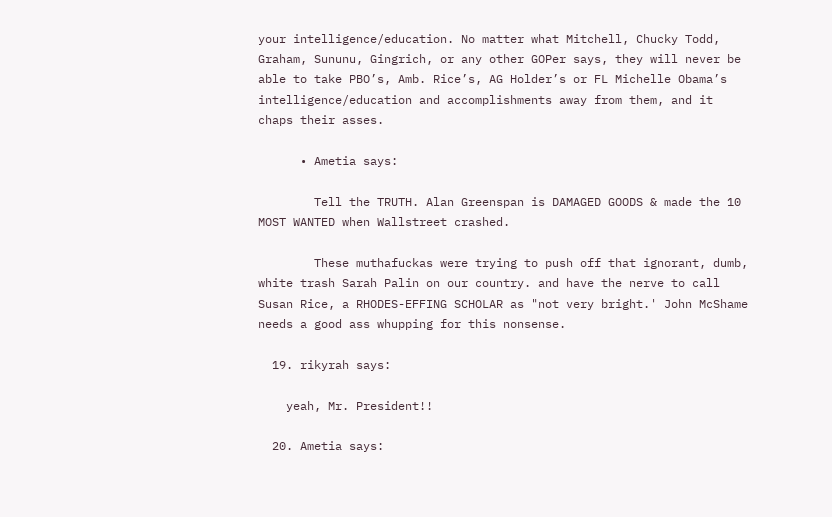your intelligence/education. No matter what Mitchell, Chucky Todd, Graham, Sununu, Gingrich, or any other GOPer says, they will never be able to take PBO’s, Amb. Rice’s, AG Holder’s or FL Michelle Obama’s intelligence/education and accomplishments away from them, and it chaps their asses.

      • Ametia says:

        Tell the TRUTH. Alan Greenspan is DAMAGED GOODS & made the 10 MOST WANTED when Wallstreet crashed.

        These muthafuckas were trying to push off that ignorant, dumb, white trash Sarah Palin on our country. and have the nerve to call Susan Rice, a RHODES-EFFING SCHOLAR as "not very bright.' John McShame needs a good ass whupping for this nonsense.

  19. rikyrah says:

    yeah, Mr. President!!

  20. Ametia says: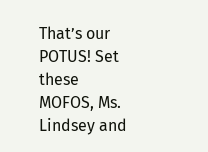That’s our POTUS! Set these MOFOS, Ms. Lindsey and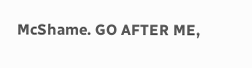McShame. GO AFTER ME,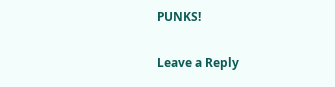PUNKS!

Leave a Reply